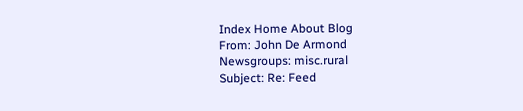Index Home About Blog
From: John De Armond
Newsgroups: misc.rural
Subject: Re: Feed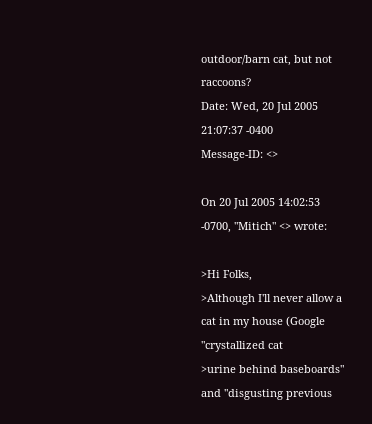outdoor/barn cat, but not raccoons?
Date: Wed, 20 Jul 2005 21:07:37 -0400
Message-ID: <>

On 20 Jul 2005 14:02:53 -0700, "Mitich" <> wrote:

>Hi Folks,
>Although I'll never allow a cat in my house (Google "crystallized cat
>urine behind baseboards" and "disgusting previous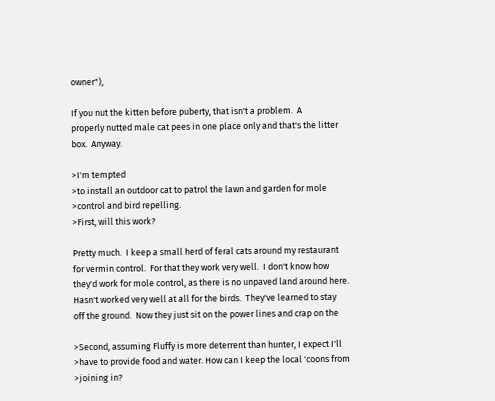owner"),

If you nut the kitten before puberty, that isn't a problem.  A
properly nutted male cat pees in one place only and that's the litter
box.  Anyway.

>I'm tempted
>to install an outdoor cat to patrol the lawn and garden for mole
>control and bird repelling.
>First, will this work?

Pretty much.  I keep a small herd of feral cats around my restaurant
for vermin control.  For that they work very well.  I don't know how
they'd work for mole control, as there is no unpaved land around here.
Hasn't worked very well at all for the birds.  They've learned to stay
off the ground.  Now they just sit on the power lines and crap on the

>Second, assuming Fluffy is more deterrent than hunter, I expect I'll
>have to provide food and water. How can I keep the local 'coons from
>joining in?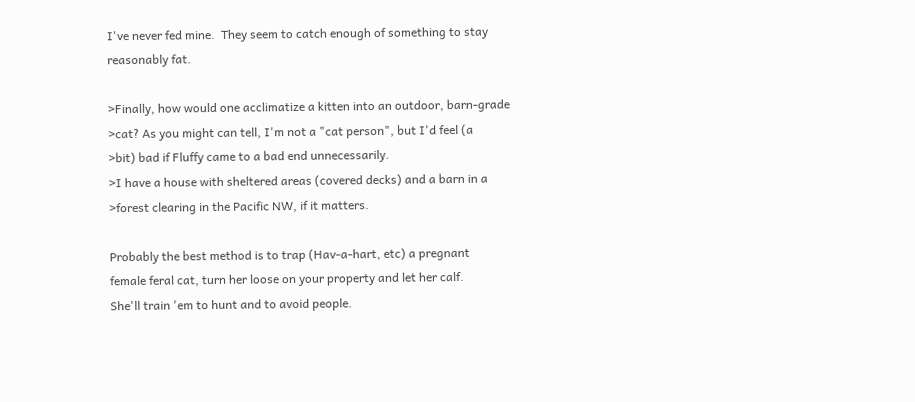I've never fed mine.  They seem to catch enough of something to stay
reasonably fat.

>Finally, how would one acclimatize a kitten into an outdoor, barn-grade
>cat? As you might can tell, I'm not a "cat person", but I'd feel (a
>bit) bad if Fluffy came to a bad end unnecessarily.
>I have a house with sheltered areas (covered decks) and a barn in a
>forest clearing in the Pacific NW, if it matters.

Probably the best method is to trap (Hav-a-hart, etc) a pregnant
female feral cat, turn her loose on your property and let her calf.
She'll train 'em to hunt and to avoid people.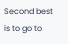Second best is to go to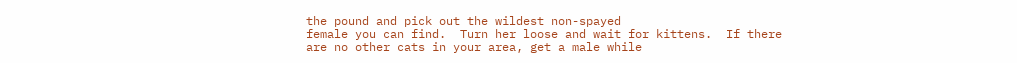the pound and pick out the wildest non-spayed
female you can find.  Turn her loose and wait for kittens.  If there
are no other cats in your area, get a male while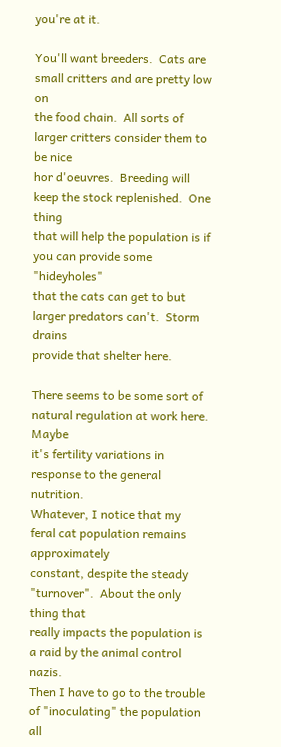you're at it.

You'll want breeders.  Cats are small critters and are pretty low on
the food chain.  All sorts of larger critters consider them to be nice
hor d'oeuvres.  Breeding will keep the stock replenished.  One thing
that will help the population is if you can provide some "hideyholes"
that the cats can get to but larger predators can't.  Storm drains
provide that shelter here.

There seems to be some sort of natural regulation at work here.  Maybe
it's fertility variations in response to the general nutrition.
Whatever, I notice that my feral cat population remains approximately
constant, despite the steady "turnover".  About the only thing that
really impacts the population is a raid by the animal control nazis.
Then I have to go to the trouble of "inoculating" the population all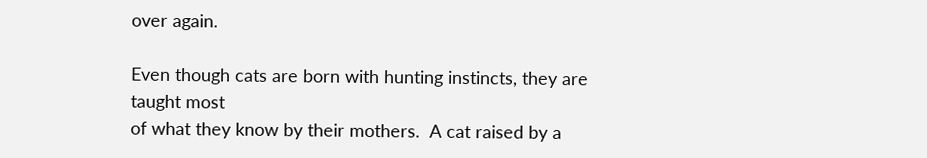over again.

Even though cats are born with hunting instincts, they are taught most
of what they know by their mothers.  A cat raised by a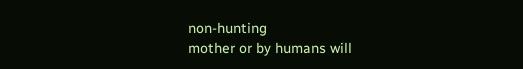non-hunting
mother or by humans will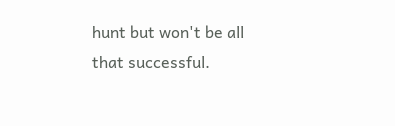hunt but won't be all that successful.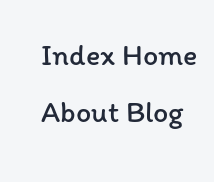Index Home About Blog